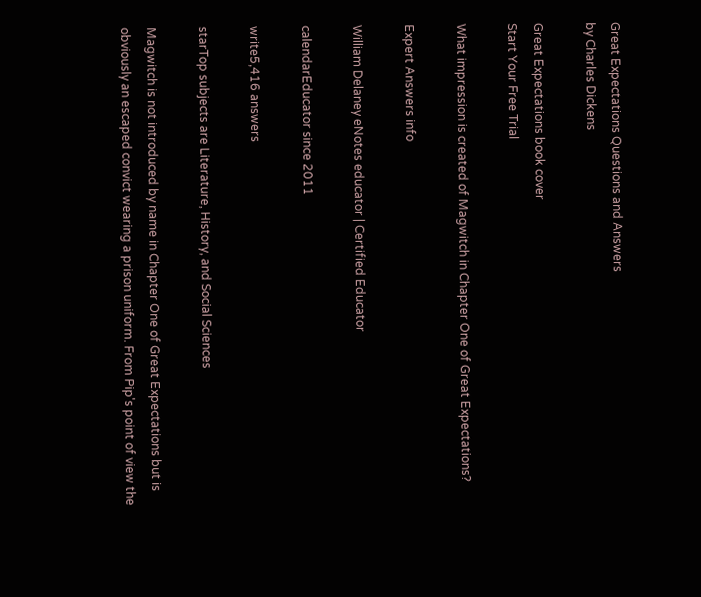Great Expectations Questions and Answers
by Charles Dickens

Great Expectations book cover
Start Your Free Trial

What impression is created of Magwitch in Chapter One of Great Expectations?

Expert Answers info

William Delaney eNotes educator | Certified Educator

calendarEducator since 2011

write5,416 answers

starTop subjects are Literature, History, and Social Sciences

Magwitch is not introduced by name in Chapter One of Great Expectations but is obviously an escaped convict wearing a prison uniform. From Pip's point of view the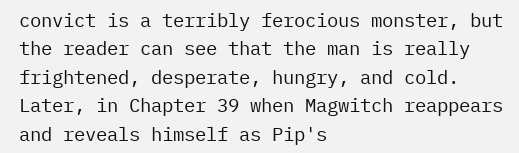convict is a terribly ferocious monster, but the reader can see that the man is really frightened, desperate, hungry, and cold. Later, in Chapter 39 when Magwitch reappears and reveals himself as Pip's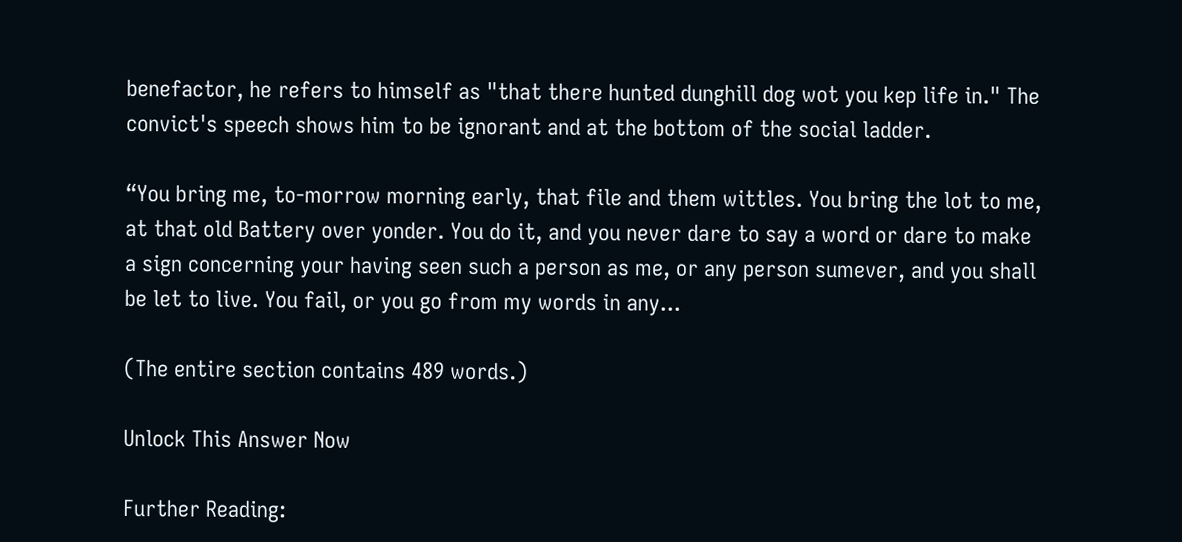benefactor, he refers to himself as "that there hunted dunghill dog wot you kep life in." The convict's speech shows him to be ignorant and at the bottom of the social ladder.

“You bring me, to-morrow morning early, that file and them wittles. You bring the lot to me, at that old Battery over yonder. You do it, and you never dare to say a word or dare to make a sign concerning your having seen such a person as me, or any person sumever, and you shall be let to live. You fail, or you go from my words in any...

(The entire section contains 489 words.)

Unlock This Answer Now

Further Reading: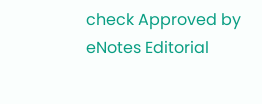check Approved by eNotes Editorial